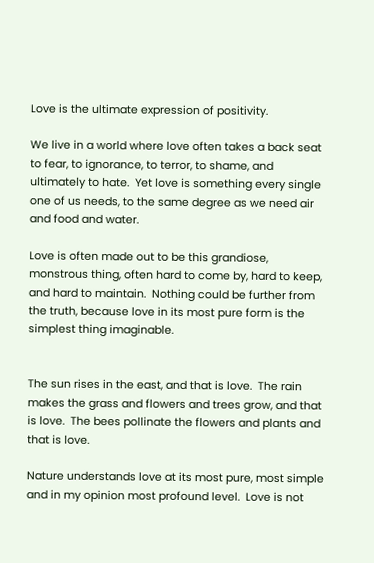Love is the ultimate expression of positivity.

We live in a world where love often takes a back seat to fear, to ignorance, to terror, to shame, and ultimately to hate.  Yet love is something every single one of us needs, to the same degree as we need air and food and water.

Love is often made out to be this grandiose, monstrous thing, often hard to come by, hard to keep, and hard to maintain.  Nothing could be further from the truth, because love in its most pure form is the simplest thing imaginable.


The sun rises in the east, and that is love.  The rain makes the grass and flowers and trees grow, and that is love.  The bees pollinate the flowers and plants and that is love.

Nature understands love at its most pure, most simple and in my opinion most profound level.  Love is not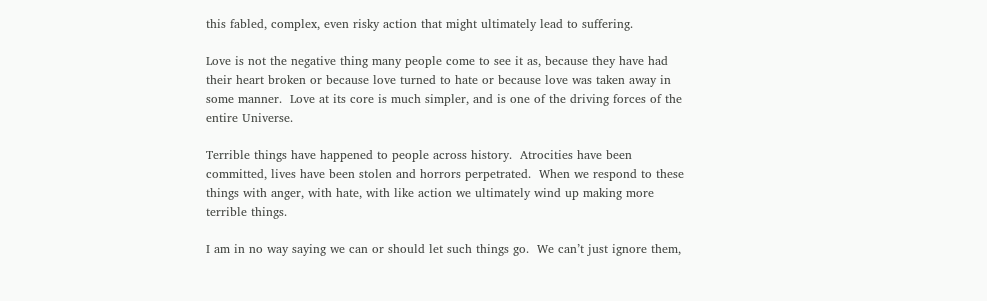this fabled, complex, even risky action that might ultimately lead to suffering.

Love is not the negative thing many people come to see it as, because they have had their heart broken or because love turned to hate or because love was taken away in some manner.  Love at its core is much simpler, and is one of the driving forces of the entire Universe.

Terrible things have happened to people across history.  Atrocities have been committed, lives have been stolen and horrors perpetrated.  When we respond to these things with anger, with hate, with like action we ultimately wind up making more terrible things.

I am in no way saying we can or should let such things go.  We can’t just ignore them,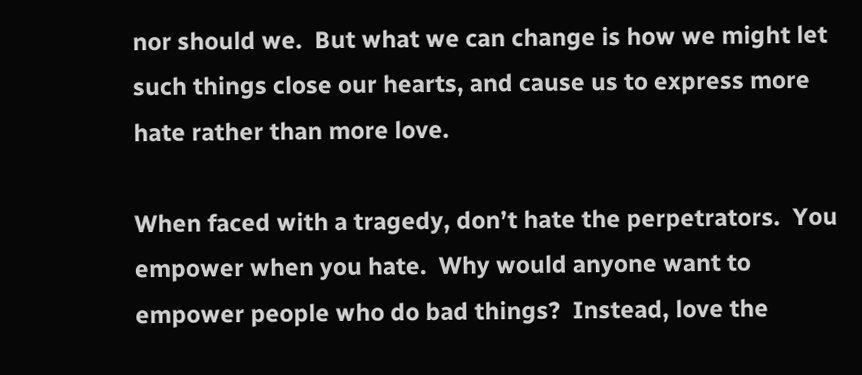nor should we.  But what we can change is how we might let such things close our hearts, and cause us to express more hate rather than more love.

When faced with a tragedy, don’t hate the perpetrators.  You empower when you hate.  Why would anyone want to empower people who do bad things?  Instead, love the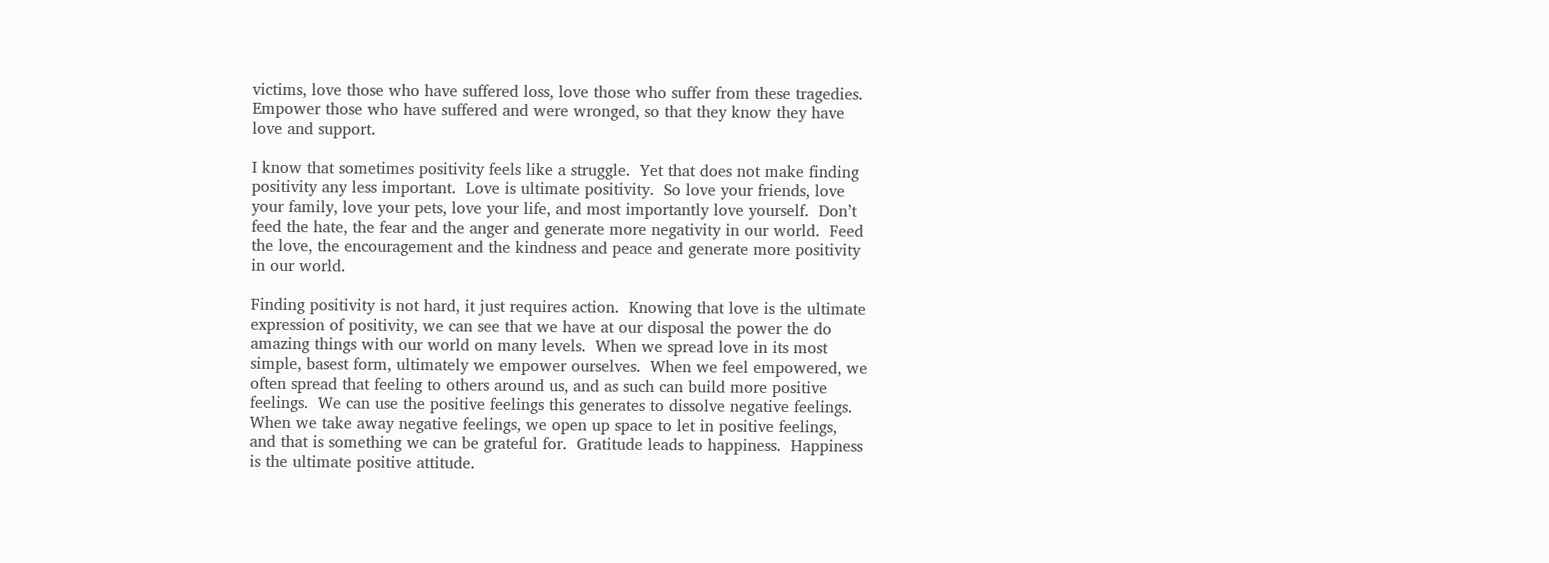victims, love those who have suffered loss, love those who suffer from these tragedies.  Empower those who have suffered and were wronged, so that they know they have love and support.

I know that sometimes positivity feels like a struggle.  Yet that does not make finding positivity any less important.  Love is ultimate positivity.  So love your friends, love your family, love your pets, love your life, and most importantly love yourself.  Don’t feed the hate, the fear and the anger and generate more negativity in our world.  Feed the love, the encouragement and the kindness and peace and generate more positivity in our world.

Finding positivity is not hard, it just requires action.  Knowing that love is the ultimate expression of positivity, we can see that we have at our disposal the power the do amazing things with our world on many levels.  When we spread love in its most simple, basest form, ultimately we empower ourselves.  When we feel empowered, we often spread that feeling to others around us, and as such can build more positive feelings.  We can use the positive feelings this generates to dissolve negative feelings.  When we take away negative feelings, we open up space to let in positive feelings, and that is something we can be grateful for.  Gratitude leads to happiness.  Happiness is the ultimate positive attitude.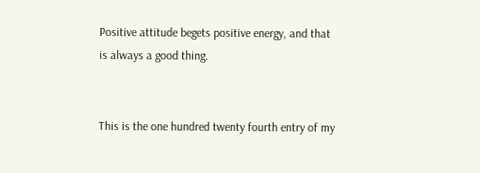Positive attitude begets positive energy, and that is always a good thing.


This is the one hundred twenty fourth entry of my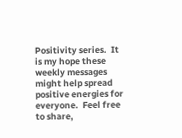Positivity series.  It is my hope these weekly messages might help spread positive energies for everyone.  Feel free to share,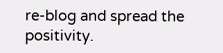re-blog and spread the positivity.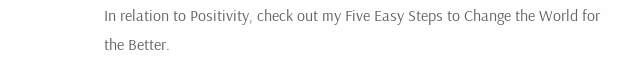In relation to Positivity, check out my Five Easy Steps to Change the World for the Better.